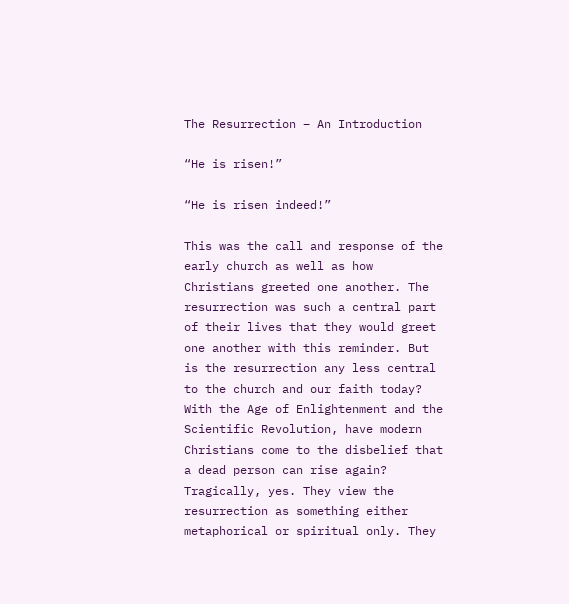The Resurrection – An Introduction

“He is risen!”

“He is risen indeed!”

This was the call and response of the early church as well as how Christians greeted one another. The resurrection was such a central part of their lives that they would greet one another with this reminder. But is the resurrection any less central to the church and our faith today? With the Age of Enlightenment and the Scientific Revolution, have modern Christians come to the disbelief that a dead person can rise again? Tragically, yes. They view the resurrection as something either metaphorical or spiritual only. They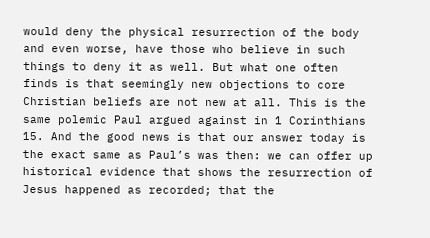would deny the physical resurrection of the body and even worse, have those who believe in such things to deny it as well. But what one often finds is that seemingly new objections to core Christian beliefs are not new at all. This is the same polemic Paul argued against in 1 Corinthians 15. And the good news is that our answer today is the exact same as Paul’s was then: we can offer up historical evidence that shows the resurrection of Jesus happened as recorded; that the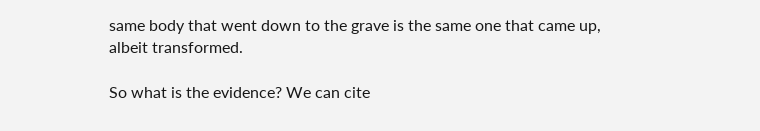same body that went down to the grave is the same one that came up, albeit transformed.

So what is the evidence? We can cite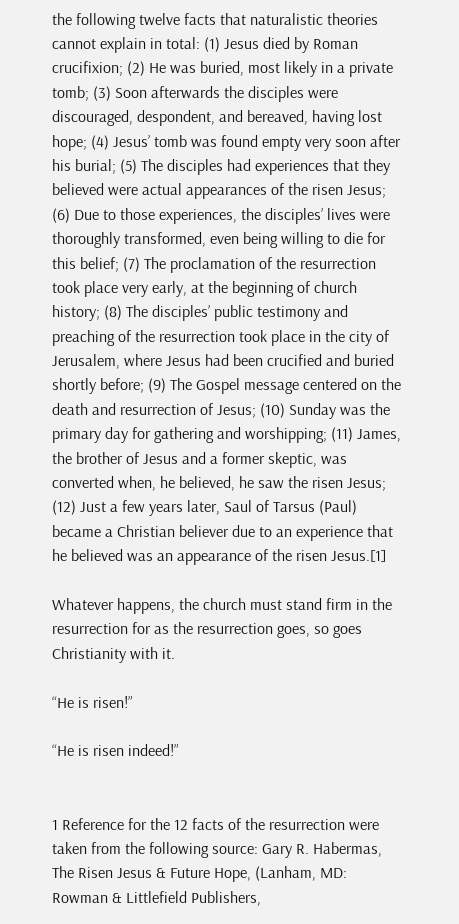the following twelve facts that naturalistic theories cannot explain in total: (1) Jesus died by Roman crucifixion; (2) He was buried, most likely in a private tomb; (3) Soon afterwards the disciples were discouraged, despondent, and bereaved, having lost hope; (4) Jesus’ tomb was found empty very soon after his burial; (5) The disciples had experiences that they believed were actual appearances of the risen Jesus; (6) Due to those experiences, the disciples’ lives were thoroughly transformed, even being willing to die for this belief; (7) The proclamation of the resurrection took place very early, at the beginning of church history; (8) The disciples’ public testimony and preaching of the resurrection took place in the city of Jerusalem, where Jesus had been crucified and buried shortly before; (9) The Gospel message centered on the death and resurrection of Jesus; (10) Sunday was the primary day for gathering and worshipping; (11) James, the brother of Jesus and a former skeptic, was converted when, he believed, he saw the risen Jesus; (12) Just a few years later, Saul of Tarsus (Paul) became a Christian believer due to an experience that he believed was an appearance of the risen Jesus.[1]

Whatever happens, the church must stand firm in the resurrection for as the resurrection goes, so goes Christianity with it.

“He is risen!”

“He is risen indeed!”


1 Reference for the 12 facts of the resurrection were taken from the following source: Gary R. Habermas, The Risen Jesus & Future Hope, (Lanham, MD: Rowman & Littlefield Publishers,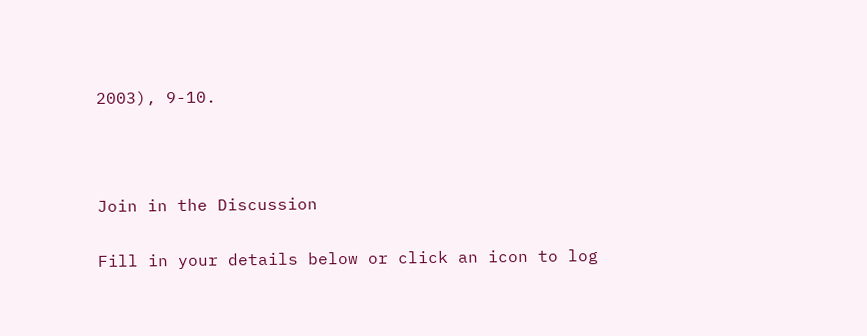2003), 9-10.



Join in the Discussion

Fill in your details below or click an icon to log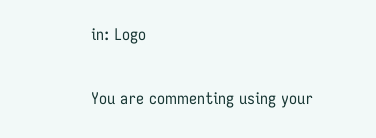in: Logo

You are commenting using your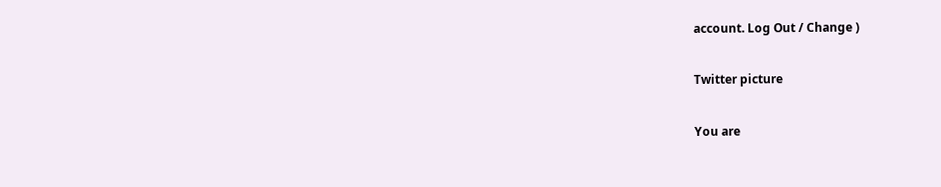account. Log Out / Change )

Twitter picture

You are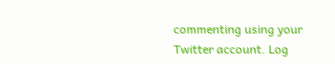commenting using your Twitter account. Log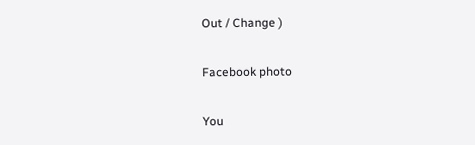Out / Change )

Facebook photo

You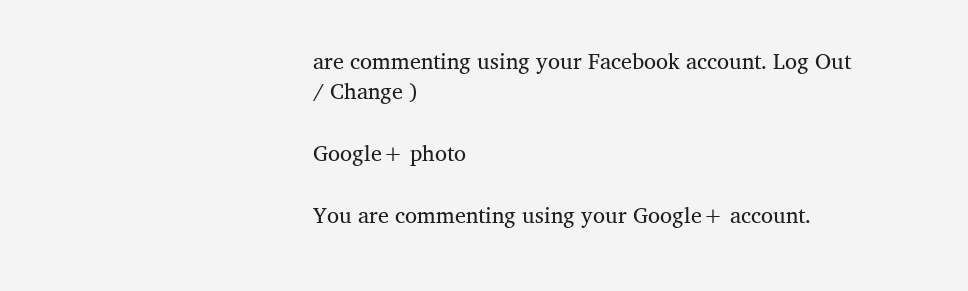are commenting using your Facebook account. Log Out / Change )

Google+ photo

You are commenting using your Google+ account.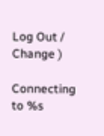Log Out / Change )

Connecting to %s